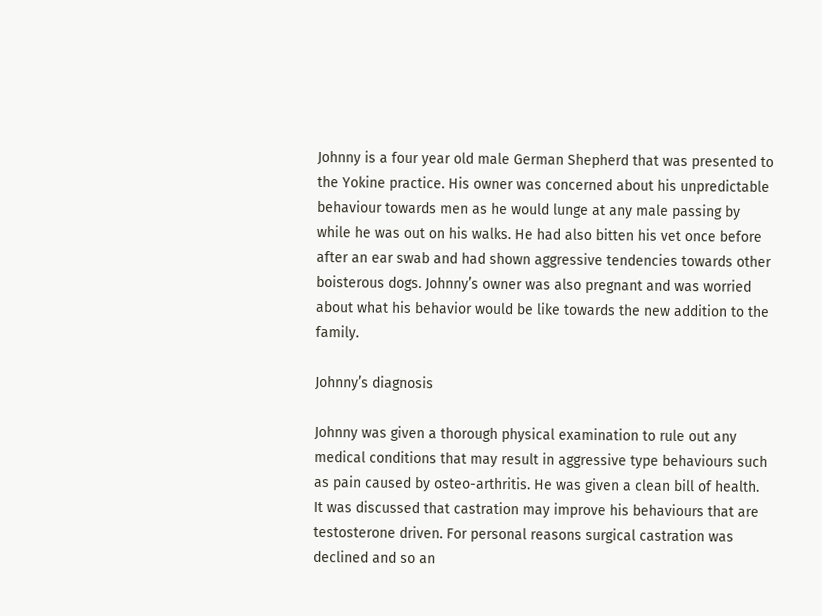Johnny is a four year old male German Shepherd that was presented to the Yokine practice. His owner was concerned about his unpredictable behaviour towards men as he would lunge at any male passing by while he was out on his walks. He had also bitten his vet once before after an ear swab and had shown aggressive tendencies towards other boisterous dogs. Johnny’s owner was also pregnant and was worried about what his behavior would be like towards the new addition to the family.

Johnny’s diagnosis

Johnny was given a thorough physical examination to rule out any medical conditions that may result in aggressive type behaviours such as pain caused by osteo-arthritis. He was given a clean bill of health. It was discussed that castration may improve his behaviours that are testosterone driven. For personal reasons surgical castration was declined and so an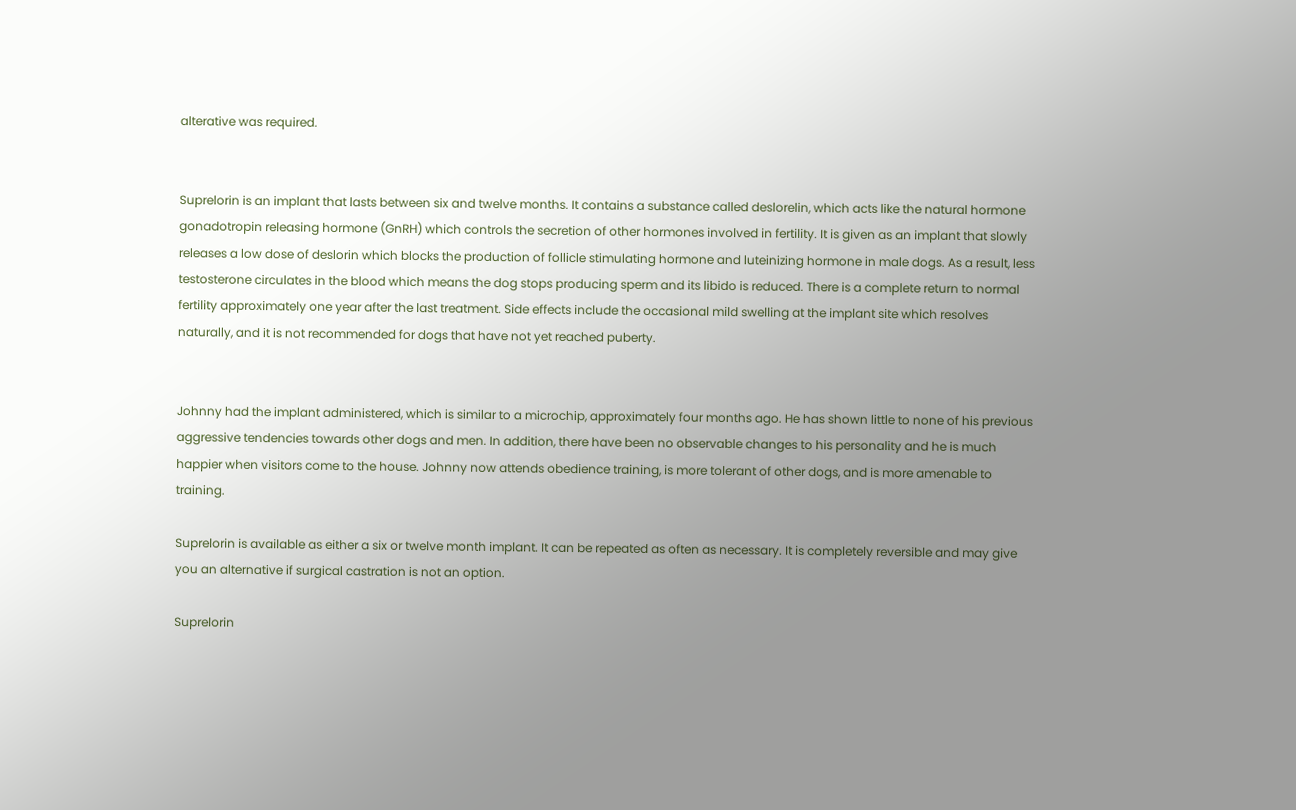alterative was required.


Suprelorin is an implant that lasts between six and twelve months. It contains a substance called deslorelin, which acts like the natural hormone gonadotropin releasing hormone (GnRH) which controls the secretion of other hormones involved in fertility. It is given as an implant that slowly releases a low dose of deslorin which blocks the production of follicle stimulating hormone and luteinizing hormone in male dogs. As a result, less testosterone circulates in the blood which means the dog stops producing sperm and its libido is reduced. There is a complete return to normal fertility approximately one year after the last treatment. Side effects include the occasional mild swelling at the implant site which resolves naturally, and it is not recommended for dogs that have not yet reached puberty.


Johnny had the implant administered, which is similar to a microchip, approximately four months ago. He has shown little to none of his previous aggressive tendencies towards other dogs and men. In addition, there have been no observable changes to his personality and he is much happier when visitors come to the house. Johnny now attends obedience training, is more tolerant of other dogs, and is more amenable to training.

Suprelorin is available as either a six or twelve month implant. It can be repeated as often as necessary. It is completely reversible and may give you an alternative if surgical castration is not an option.

Suprelorin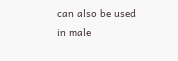can also be used in male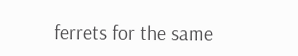ferrets for the same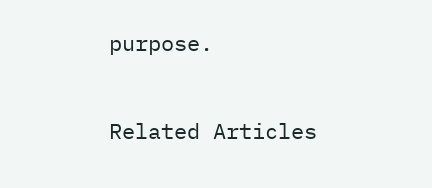purpose.

Related Articles